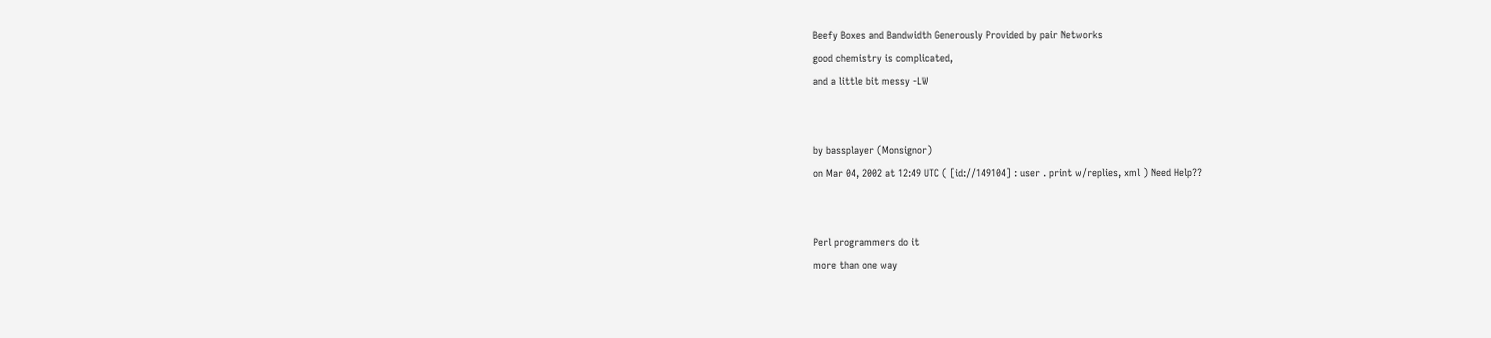Beefy Boxes and Bandwidth Generously Provided by pair Networks
good chemistry is complicated,
and a little bit messy -LW


by bassplayer (Monsignor)
on Mar 04, 2002 at 12:49 UTC ( [id://149104] : user . print w/replies, xml ) Need Help??


Perl programmers do it
more than one way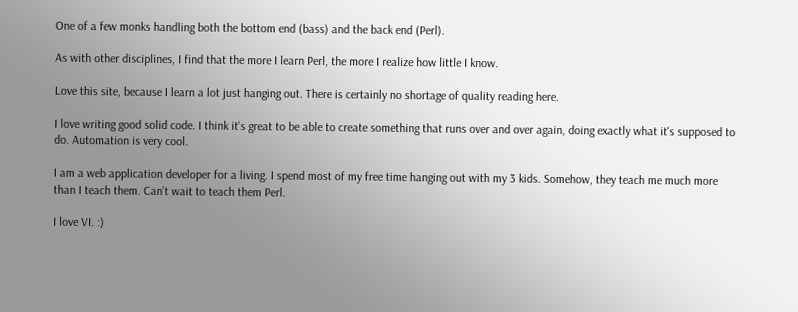One of a few monks handling both the bottom end (bass) and the back end (Perl).

As with other disciplines, I find that the more I learn Perl, the more I realize how little I know.

Love this site, because I learn a lot just hanging out. There is certainly no shortage of quality reading here.

I love writing good solid code. I think it's great to be able to create something that runs over and over again, doing exactly what it's supposed to do. Automation is very cool.

I am a web application developer for a living. I spend most of my free time hanging out with my 3 kids. Somehow, they teach me much more than I teach them. Can't wait to teach them Perl.

I love VI. :)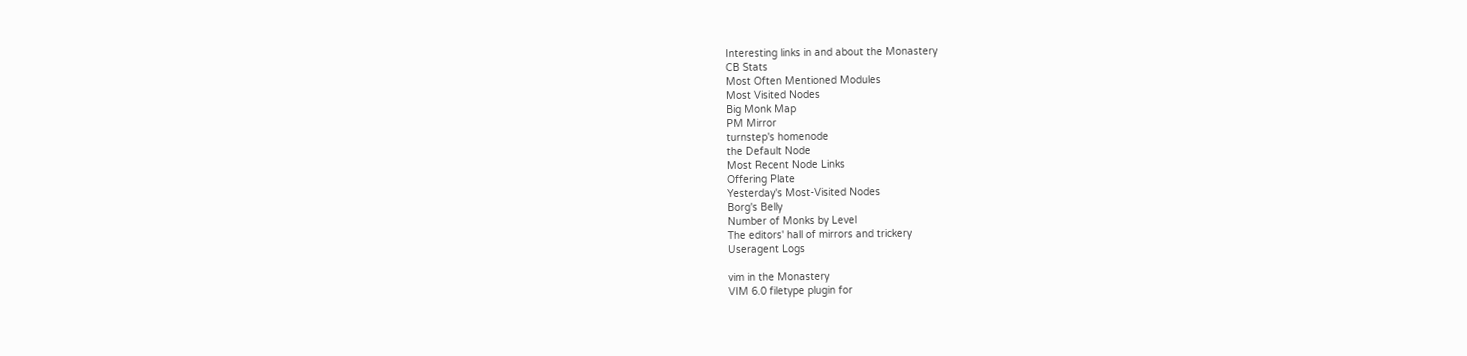Interesting links in and about the Monastery
CB Stats
Most Often Mentioned Modules
Most Visited Nodes
Big Monk Map
PM Mirror
turnstep's homenode
the Default Node
Most Recent Node Links
Offering Plate
Yesterday's Most-Visited Nodes
Borg's Belly
Number of Monks by Level
The editors' hall of mirrors and trickery
Useragent Logs

vim in the Monastery
VIM 6.0 filetype plugin for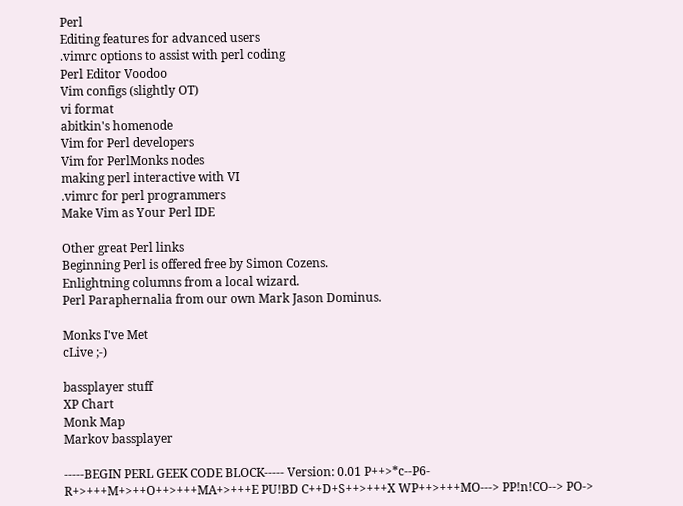Perl
Editing features for advanced users
.vimrc options to assist with perl coding
Perl Editor Voodoo
Vim configs (slightly OT)
vi format
abitkin's homenode
Vim for Perl developers
Vim for PerlMonks nodes
making perl interactive with VI
.vimrc for perl programmers
Make Vim as Your Perl IDE

Other great Perl links
Beginning Perl is offered free by Simon Cozens.
Enlightning columns from a local wizard.
Perl Paraphernalia from our own Mark Jason Dominus.

Monks I've Met
cLive ;-)

bassplayer stuff
XP Chart
Monk Map
Markov bassplayer

-----BEGIN PERL GEEK CODE BLOCK----- Version: 0.01 P++>*c--P6-R+>+++M+>++O++>+++MA+>+++E PU!BD C++D+S++>+++X WP++>+++MO---> PP!n!CO--> PO->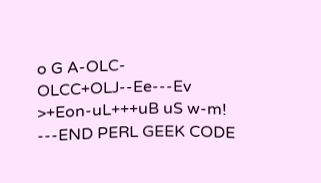o G A-OLC-OLCC+OLJ--Ee---Ev >+Eon-uL+++uB uS w-m! ---END PERL GEEK CODE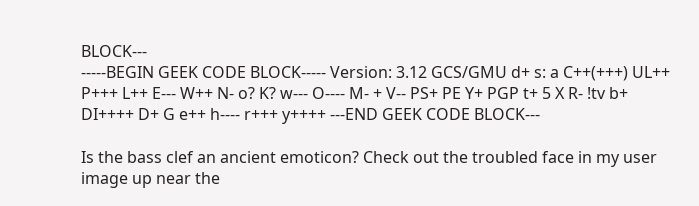BLOCK---
-----BEGIN GEEK CODE BLOCK----- Version: 3.12 GCS/GMU d+ s: a C++(+++) UL++ P+++ L++ E--- W++ N- o? K? w--- O---- M- + V-- PS+ PE Y+ PGP t+ 5 X R- !tv b+ DI++++ D+ G e++ h---- r+++ y++++ ---END GEEK CODE BLOCK---

Is the bass clef an ancient emoticon? Check out the troubled face in my user image up near the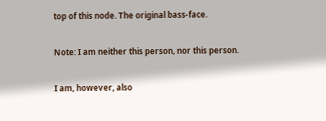top of this node. The original bass-face.

Note: I am neither this person, nor this person.

I am, however, also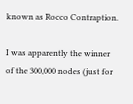known as Rocco Contraption.

I was apparently the winner of the 300,000 nodes (just for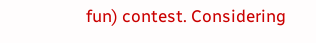fun) contest. Considering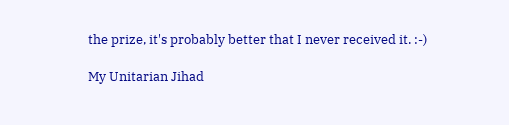the prize, it's probably better that I never received it. :-)

My Unitarian Jihad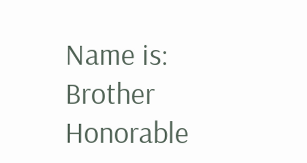Name is: Brother Honorable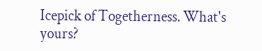Icepick of Togetherness. What's yours?